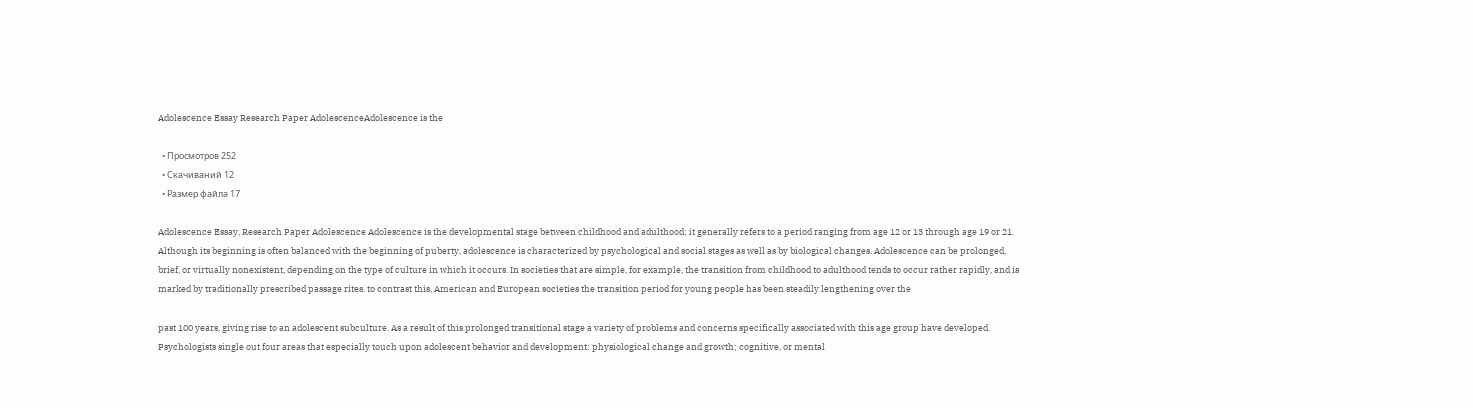Adolescence Essay Research Paper AdolescenceAdolescence is the

  • Просмотров 252
  • Скачиваний 12
  • Размер файла 17

Adolescence Essay, Research Paper Adolescence Adolescence is the developmental stage between childhood and adulthood; it generally refers to a period ranging from age 12 or 13 through age 19 or 21. Although its beginning is often balanced with the beginning of puberty, adolescence is characterized by psychological and social stages as well as by biological changes. Adolescence can be prolonged, brief, or virtually nonexistent, depending on the type of culture in which it occurs. In societies that are simple, for example, the transition from childhood to adulthood tends to occur rather rapidly, and is marked by traditionally prescribed passage rites. to contrast this, American and European societies the transition period for young people has been steadily lengthening over the

past 100 years, giving rise to an adolescent subculture. As a result of this prolonged transitional stage a variety of problems and concerns specifically associated with this age group have developed. Psychologists single out four areas that especially touch upon adolescent behavior and development: physiological change and growth; cognitive, or mental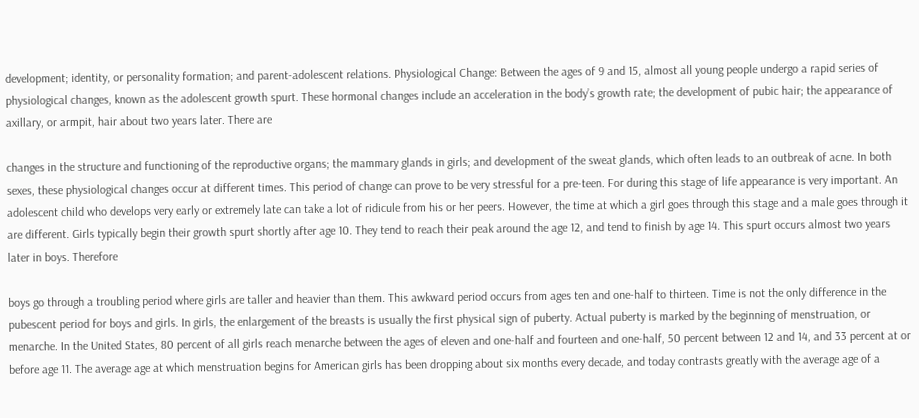development; identity, or personality formation; and parent-adolescent relations. Physiological Change: Between the ages of 9 and 15, almost all young people undergo a rapid series of physiological changes, known as the adolescent growth spurt. These hormonal changes include an acceleration in the body’s growth rate; the development of pubic hair; the appearance of axillary, or armpit, hair about two years later. There are

changes in the structure and functioning of the reproductive organs; the mammary glands in girls; and development of the sweat glands, which often leads to an outbreak of acne. In both sexes, these physiological changes occur at different times. This period of change can prove to be very stressful for a pre-teen. For during this stage of life appearance is very important. An adolescent child who develops very early or extremely late can take a lot of ridicule from his or her peers. However, the time at which a girl goes through this stage and a male goes through it are different. Girls typically begin their growth spurt shortly after age 10. They tend to reach their peak around the age 12, and tend to finish by age 14. This spurt occurs almost two years later in boys. Therefore

boys go through a troubling period where girls are taller and heavier than them. This awkward period occurs from ages ten and one-half to thirteen. Time is not the only difference in the pubescent period for boys and girls. In girls, the enlargement of the breasts is usually the first physical sign of puberty. Actual puberty is marked by the beginning of menstruation, or menarche. In the United States, 80 percent of all girls reach menarche between the ages of eleven and one-half and fourteen and one-half, 50 percent between 12 and 14, and 33 percent at or before age 11. The average age at which menstruation begins for American girls has been dropping about six months every decade, and today contrasts greatly with the average age of a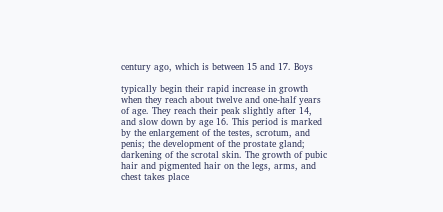century ago, which is between 15 and 17. Boys

typically begin their rapid increase in growth when they reach about twelve and one-half years of age. They reach their peak slightly after 14, and slow down by age 16. This period is marked by the enlargement of the testes, scrotum, and penis; the development of the prostate gland; darkening of the scrotal skin. The growth of pubic hair and pigmented hair on the legs, arms, and chest takes place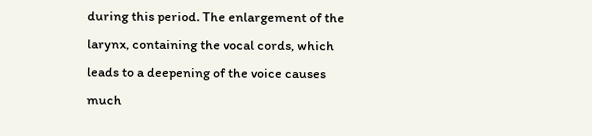during this period. The enlargement of the larynx, containing the vocal cords, which leads to a deepening of the voice causes much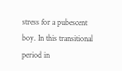stress for a pubescent boy. In this transitional period in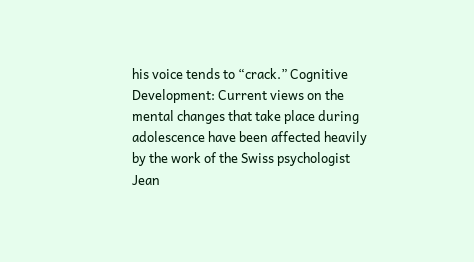his voice tends to “crack.” Cognitive Development: Current views on the mental changes that take place during adolescence have been affected heavily by the work of the Swiss psychologist Jean